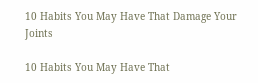10 Habits You May Have That Damage Your Joints

10 Habits You May Have That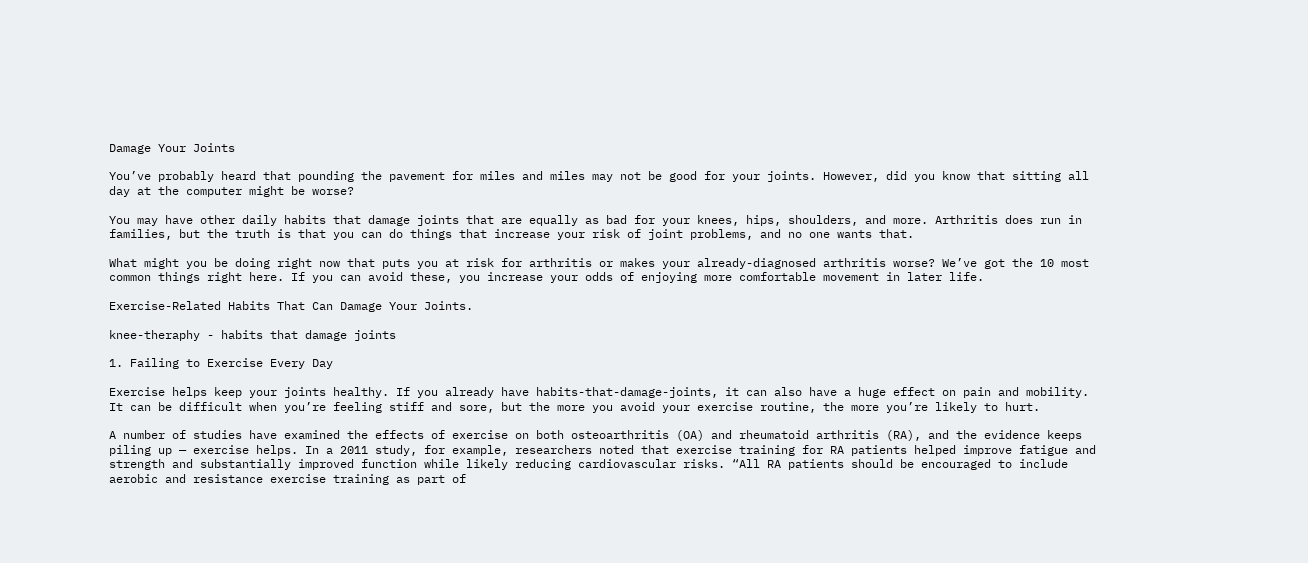Damage Your Joints

You’ve probably heard that pounding the pavement for miles and miles may not be good for your joints. However, did you know that sitting all day at the computer might be worse?

You may have other daily habits that damage joints that are equally as bad for your knees, hips, shoulders, and more. Arthritis does run in families, but the truth is that you can do things that increase your risk of joint problems, and no one wants that.

What might you be doing right now that puts you at risk for arthritis or makes your already-diagnosed arthritis worse? We’ve got the 10 most common things right here. If you can avoid these, you increase your odds of enjoying more comfortable movement in later life.

Exercise-Related Habits That Can Damage Your Joints.

knee-theraphy - habits that damage joints

1. Failing to Exercise Every Day

Exercise helps keep your joints healthy. If you already have habits-that-damage-joints, it can also have a huge effect on pain and mobility. It can be difficult when you’re feeling stiff and sore, but the more you avoid your exercise routine, the more you’re likely to hurt.

A number of studies have examined the effects of exercise on both osteoarthritis (OA) and rheumatoid arthritis (RA), and the evidence keeps piling up — exercise helps. In a 2011 study, for example, researchers noted that exercise training for RA patients helped improve fatigue and strength and substantially improved function while likely reducing cardiovascular risks. “All RA patients should be encouraged to include aerobic and resistance exercise training as part of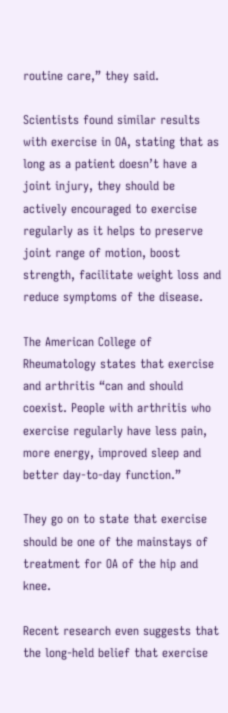routine care,” they said.

Scientists found similar results with exercise in OA, stating that as long as a patient doesn’t have a joint injury, they should be actively encouraged to exercise regularly as it helps to preserve joint range of motion, boost strength, facilitate weight loss and reduce symptoms of the disease.

The American College of Rheumatology states that exercise and arthritis “can and should coexist. People with arthritis who exercise regularly have less pain, more energy, improved sleep and better day-to-day function.”

They go on to state that exercise should be one of the mainstays of treatment for OA of the hip and knee.

Recent research even suggests that the long-held belief that exercise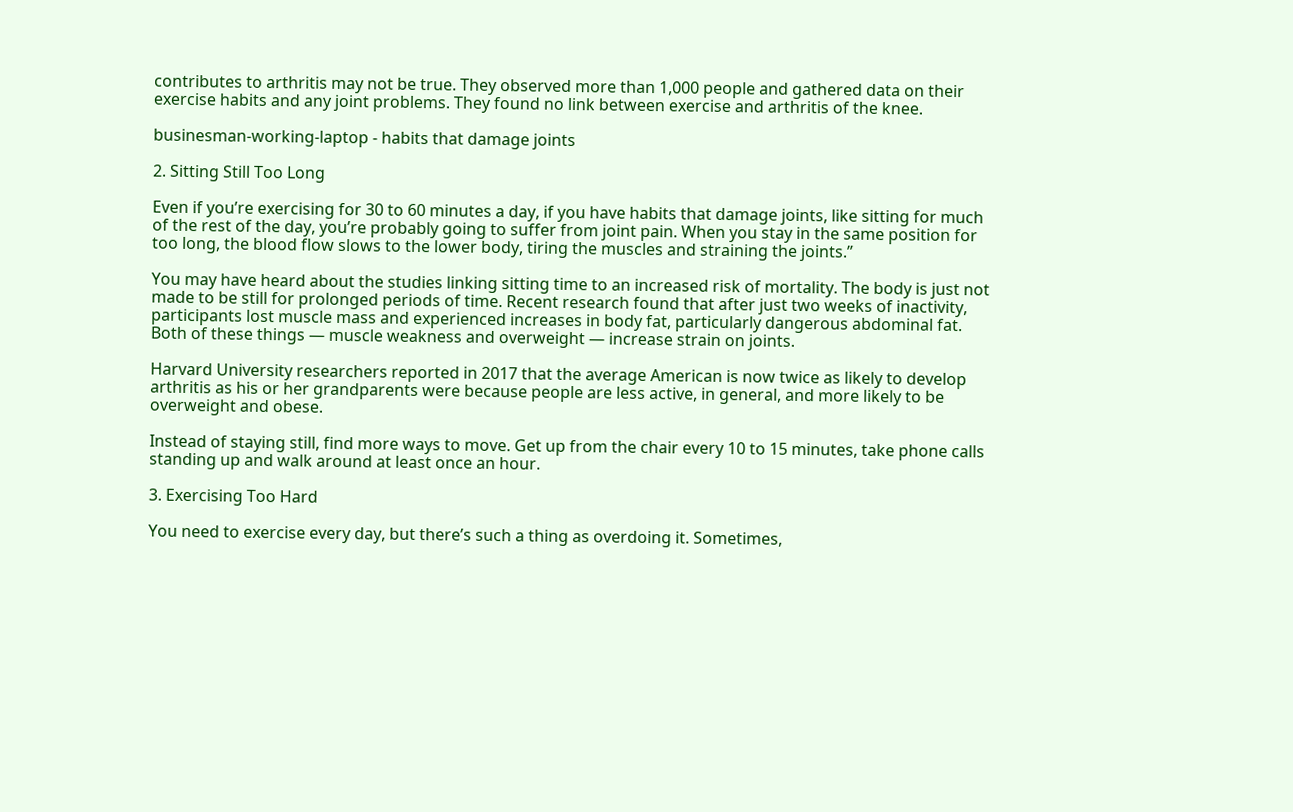contributes to arthritis may not be true. They observed more than 1,000 people and gathered data on their exercise habits and any joint problems. They found no link between exercise and arthritis of the knee.

businesman-working-laptop - habits that damage joints

2. Sitting Still Too Long

Even if you’re exercising for 30 to 60 minutes a day, if you have habits that damage joints, like sitting for much of the rest of the day, you’re probably going to suffer from joint pain. When you stay in the same position for too long, the blood flow slows to the lower body, tiring the muscles and straining the joints.”

You may have heard about the studies linking sitting time to an increased risk of mortality. The body is just not made to be still for prolonged periods of time. Recent research found that after just two weeks of inactivity, participants lost muscle mass and experienced increases in body fat, particularly dangerous abdominal fat. Both of these things — muscle weakness and overweight — increase strain on joints.

Harvard University researchers reported in 2017 that the average American is now twice as likely to develop arthritis as his or her grandparents were because people are less active, in general, and more likely to be overweight and obese.

Instead of staying still, find more ways to move. Get up from the chair every 10 to 15 minutes, take phone calls standing up and walk around at least once an hour.

3. Exercising Too Hard

You need to exercise every day, but there’s such a thing as overdoing it. Sometimes,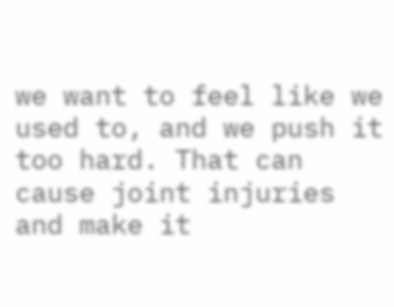we want to feel like we used to, and we push it too hard. That can cause joint injuries and make it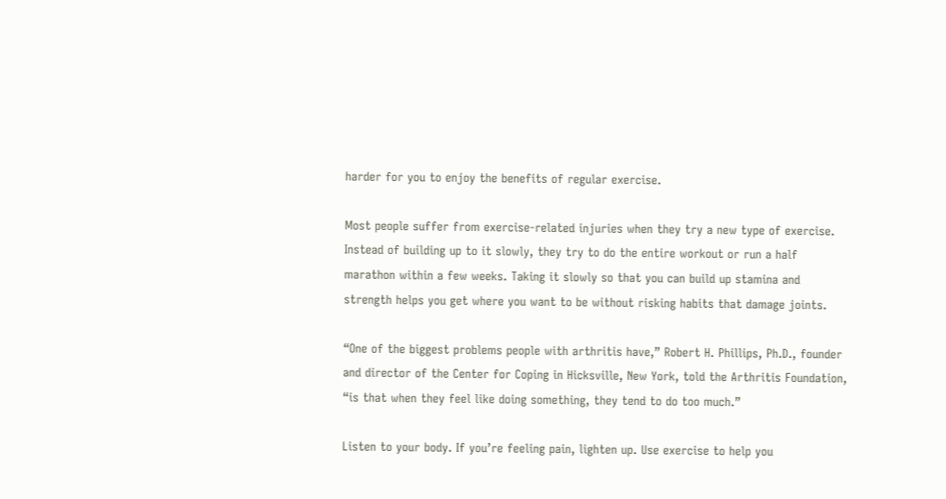harder for you to enjoy the benefits of regular exercise.

Most people suffer from exercise-related injuries when they try a new type of exercise. Instead of building up to it slowly, they try to do the entire workout or run a half marathon within a few weeks. Taking it slowly so that you can build up stamina and strength helps you get where you want to be without risking habits that damage joints.

“One of the biggest problems people with arthritis have,” Robert H. Phillips, Ph.D., founder and director of the Center for Coping in Hicksville, New York, told the Arthritis Foundation, “is that when they feel like doing something, they tend to do too much.”

Listen to your body. If you’re feeling pain, lighten up. Use exercise to help you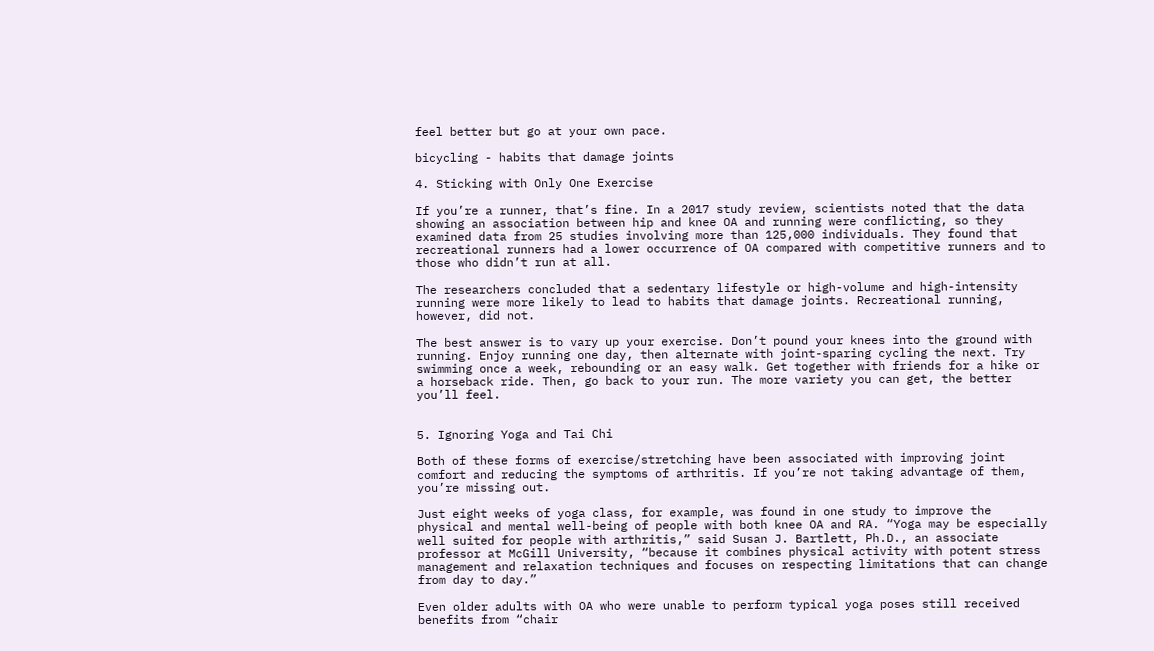feel better but go at your own pace.

bicycling - habits that damage joints

4. Sticking with Only One Exercise

If you’re a runner, that’s fine. In a 2017 study review, scientists noted that the data showing an association between hip and knee OA and running were conflicting, so they examined data from 25 studies involving more than 125,000 individuals. They found that recreational runners had a lower occurrence of OA compared with competitive runners and to those who didn’t run at all.

The researchers concluded that a sedentary lifestyle or high-volume and high-intensity running were more likely to lead to habits that damage joints. Recreational running, however, did not.

The best answer is to vary up your exercise. Don’t pound your knees into the ground with running. Enjoy running one day, then alternate with joint-sparing cycling the next. Try swimming once a week, rebounding or an easy walk. Get together with friends for a hike or a horseback ride. Then, go back to your run. The more variety you can get, the better you’ll feel.


5. Ignoring Yoga and Tai Chi

Both of these forms of exercise/stretching have been associated with improving joint comfort and reducing the symptoms of arthritis. If you’re not taking advantage of them, you’re missing out.

Just eight weeks of yoga class, for example, was found in one study to improve the physical and mental well-being of people with both knee OA and RA. “Yoga may be especially well suited for people with arthritis,” said Susan J. Bartlett, Ph.D., an associate professor at McGill University, “because it combines physical activity with potent stress management and relaxation techniques and focuses on respecting limitations that can change from day to day.”

Even older adults with OA who were unable to perform typical yoga poses still received benefits from “chair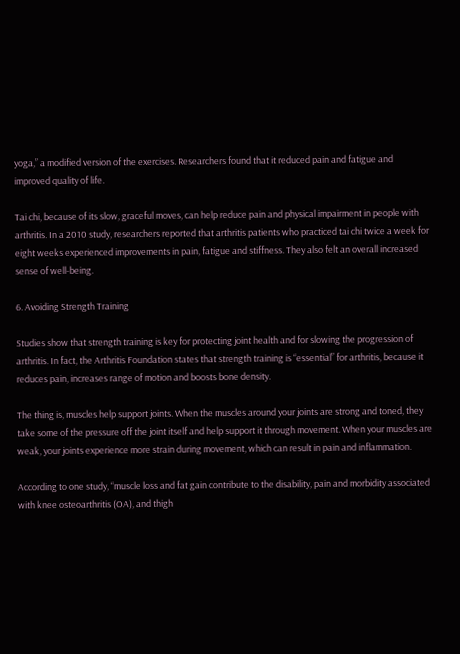yoga,” a modified version of the exercises. Researchers found that it reduced pain and fatigue and improved quality of life.

Tai chi, because of its slow, graceful moves, can help reduce pain and physical impairment in people with arthritis. In a 2010 study, researchers reported that arthritis patients who practiced tai chi twice a week for eight weeks experienced improvements in pain, fatigue and stiffness. They also felt an overall increased sense of well-being.

6. Avoiding Strength Training

Studies show that strength training is key for protecting joint health and for slowing the progression of arthritis. In fact, the Arthritis Foundation states that strength training is “essential” for arthritis, because it reduces pain, increases range of motion and boosts bone density.

The thing is, muscles help support joints. When the muscles around your joints are strong and toned, they take some of the pressure off the joint itself and help support it through movement. When your muscles are weak, your joints experience more strain during movement, which can result in pain and inflammation.

According to one study, “muscle loss and fat gain contribute to the disability, pain and morbidity associated with knee osteoarthritis (OA), and thigh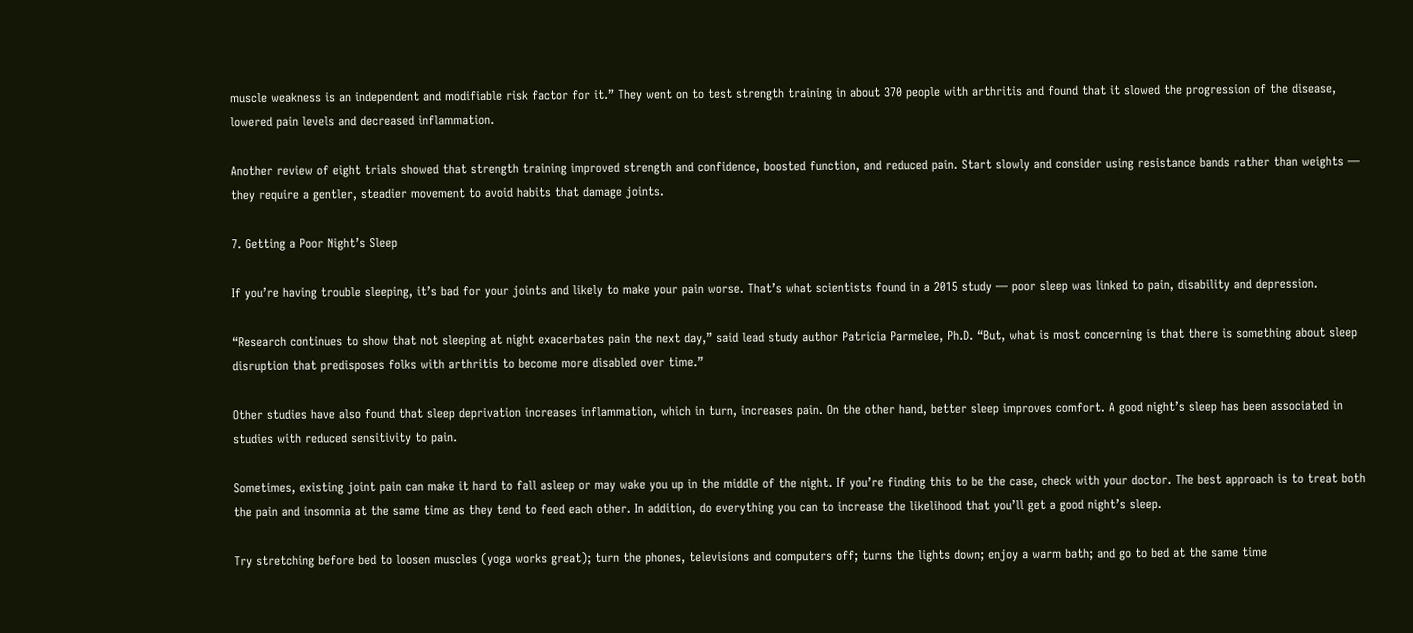muscle weakness is an independent and modifiable risk factor for it.” They went on to test strength training in about 370 people with arthritis and found that it slowed the progression of the disease, lowered pain levels and decreased inflammation.

Another review of eight trials showed that strength training improved strength and confidence, boosted function, and reduced pain. Start slowly and consider using resistance bands rather than weights — they require a gentler, steadier movement to avoid habits that damage joints.

7. Getting a Poor Night’s Sleep

If you’re having trouble sleeping, it’s bad for your joints and likely to make your pain worse. That’s what scientists found in a 2015 study — poor sleep was linked to pain, disability and depression.

“Research continues to show that not sleeping at night exacerbates pain the next day,” said lead study author Patricia Parmelee, Ph.D. “But, what is most concerning is that there is something about sleep disruption that predisposes folks with arthritis to become more disabled over time.”

Other studies have also found that sleep deprivation increases inflammation, which in turn, increases pain. On the other hand, better sleep improves comfort. A good night’s sleep has been associated in studies with reduced sensitivity to pain.

Sometimes, existing joint pain can make it hard to fall asleep or may wake you up in the middle of the night. If you’re finding this to be the case, check with your doctor. The best approach is to treat both the pain and insomnia at the same time as they tend to feed each other. In addition, do everything you can to increase the likelihood that you’ll get a good night’s sleep.

Try stretching before bed to loosen muscles (yoga works great); turn the phones, televisions and computers off; turns the lights down; enjoy a warm bath; and go to bed at the same time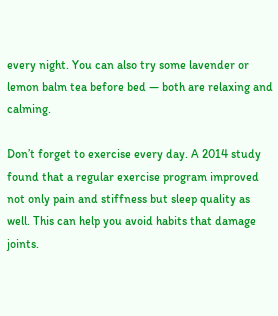every night. You can also try some lavender or lemon balm tea before bed — both are relaxing and calming.

Don’t forget to exercise every day. A 2014 study found that a regular exercise program improved not only pain and stiffness but sleep quality as well. This can help you avoid habits that damage joints.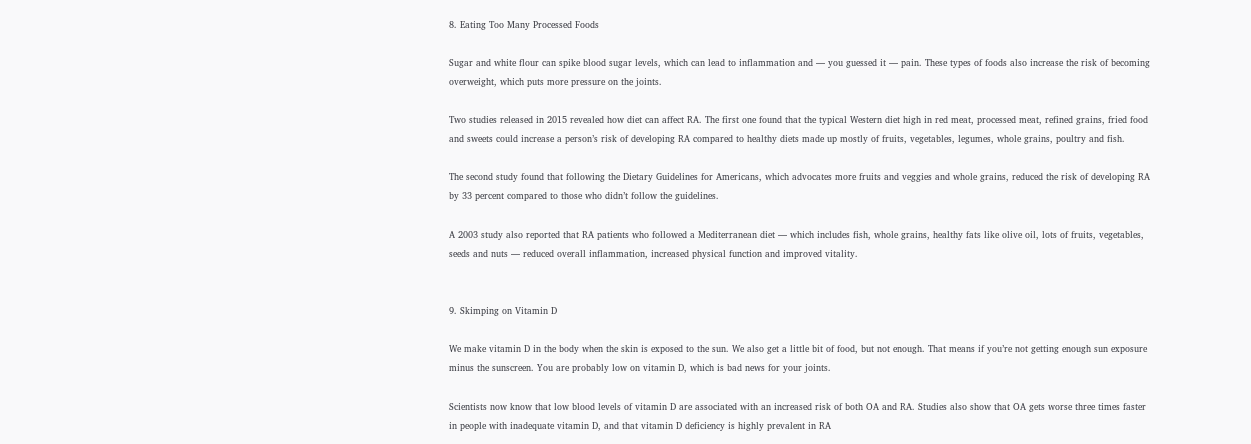8. Eating Too Many Processed Foods

Sugar and white flour can spike blood sugar levels, which can lead to inflammation and — you guessed it — pain. These types of foods also increase the risk of becoming overweight, which puts more pressure on the joints.

Two studies released in 2015 revealed how diet can affect RA. The first one found that the typical Western diet high in red meat, processed meat, refined grains, fried food and sweets could increase a person’s risk of developing RA compared to healthy diets made up mostly of fruits, vegetables, legumes, whole grains, poultry and fish.

The second study found that following the Dietary Guidelines for Americans, which advocates more fruits and veggies and whole grains, reduced the risk of developing RA by 33 percent compared to those who didn’t follow the guidelines.

A 2003 study also reported that RA patients who followed a Mediterranean diet — which includes fish, whole grains, healthy fats like olive oil, lots of fruits, vegetables, seeds and nuts — reduced overall inflammation, increased physical function and improved vitality.


9. Skimping on Vitamin D

We make vitamin D in the body when the skin is exposed to the sun. We also get a little bit of food, but not enough. That means if you’re not getting enough sun exposure minus the sunscreen. You are probably low on vitamin D, which is bad news for your joints.

Scientists now know that low blood levels of vitamin D are associated with an increased risk of both OA and RA. Studies also show that OA gets worse three times faster in people with inadequate vitamin D, and that vitamin D deficiency is highly prevalent in RA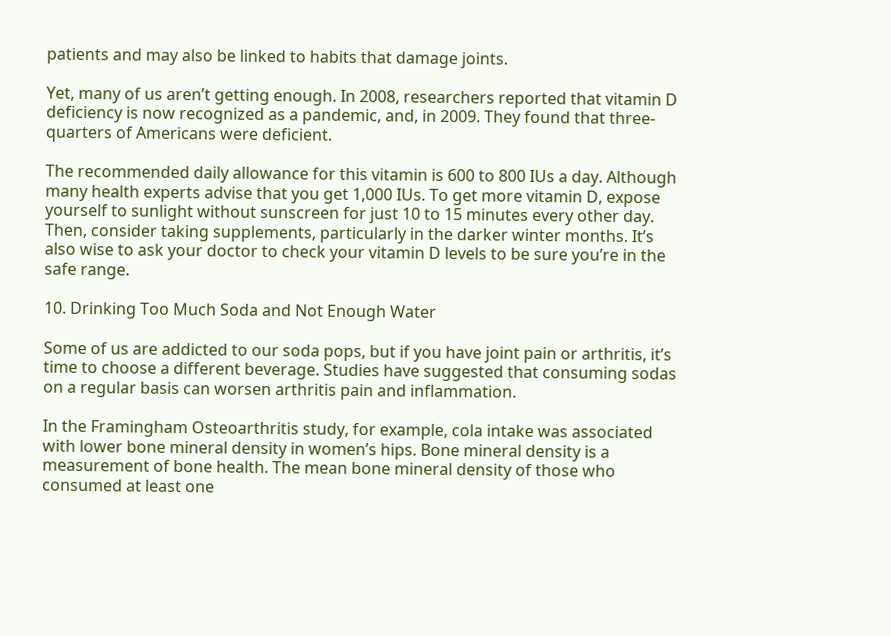patients and may also be linked to habits that damage joints.

Yet, many of us aren’t getting enough. In 2008, researchers reported that vitamin D deficiency is now recognized as a pandemic, and, in 2009. They found that three-quarters of Americans were deficient.

The recommended daily allowance for this vitamin is 600 to 800 IUs a day. Although many health experts advise that you get 1,000 IUs. To get more vitamin D, expose yourself to sunlight without sunscreen for just 10 to 15 minutes every other day. Then, consider taking supplements, particularly in the darker winter months. It’s also wise to ask your doctor to check your vitamin D levels to be sure you’re in the safe range.

10. Drinking Too Much Soda and Not Enough Water

Some of us are addicted to our soda pops, but if you have joint pain or arthritis, it’s time to choose a different beverage. Studies have suggested that consuming sodas on a regular basis can worsen arthritis pain and inflammation.

In the Framingham Osteoarthritis study, for example, cola intake was associated with lower bone mineral density in women’s hips. Bone mineral density is a measurement of bone health. The mean bone mineral density of those who consumed at least one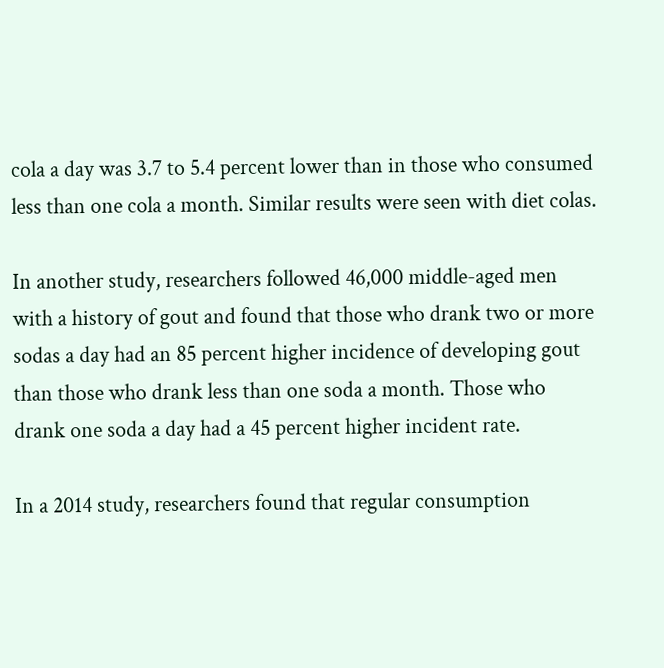cola a day was 3.7 to 5.4 percent lower than in those who consumed less than one cola a month. Similar results were seen with diet colas.

In another study, researchers followed 46,000 middle-aged men with a history of gout and found that those who drank two or more sodas a day had an 85 percent higher incidence of developing gout than those who drank less than one soda a month. Those who drank one soda a day had a 45 percent higher incident rate.

In a 2014 study, researchers found that regular consumption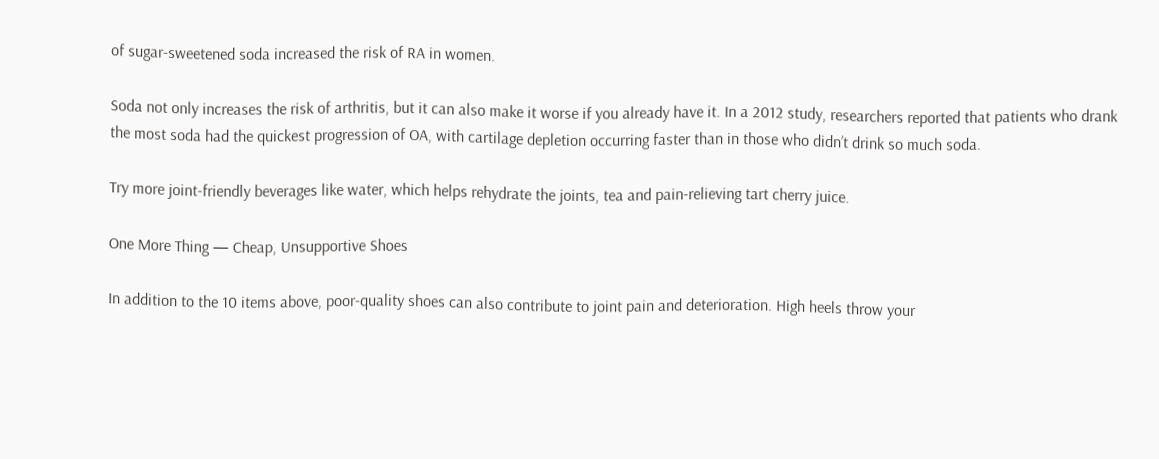of sugar-sweetened soda increased the risk of RA in women.

Soda not only increases the risk of arthritis, but it can also make it worse if you already have it. In a 2012 study, researchers reported that patients who drank the most soda had the quickest progression of OA, with cartilage depletion occurring faster than in those who didn’t drink so much soda.

Try more joint-friendly beverages like water, which helps rehydrate the joints, tea and pain-relieving tart cherry juice.

One More Thing — Cheap, Unsupportive Shoes

In addition to the 10 items above, poor-quality shoes can also contribute to joint pain and deterioration. High heels throw your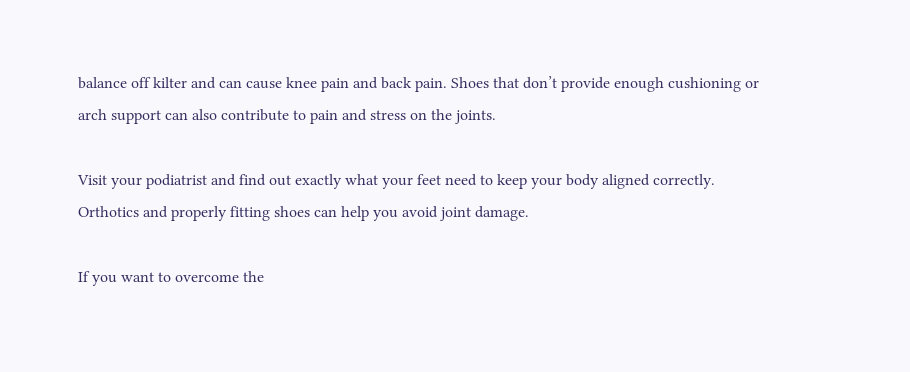balance off kilter and can cause knee pain and back pain. Shoes that don’t provide enough cushioning or arch support can also contribute to pain and stress on the joints.

Visit your podiatrist and find out exactly what your feet need to keep your body aligned correctly. Orthotics and properly fitting shoes can help you avoid joint damage.

If you want to overcome the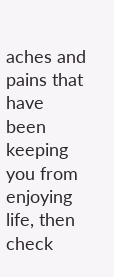aches and pains that have been keeping you from enjoying life, then check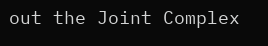out the Joint Complex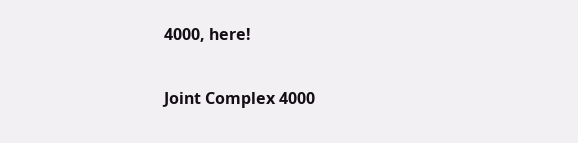4000, here!

Joint Complex 4000